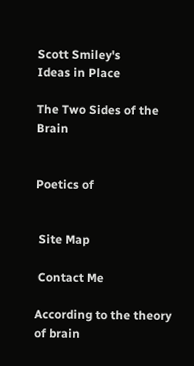Scott Smiley's
Ideas in Place

The Two Sides of the Brain


Poetics of


 Site Map

 Contact Me

According to the theory of brain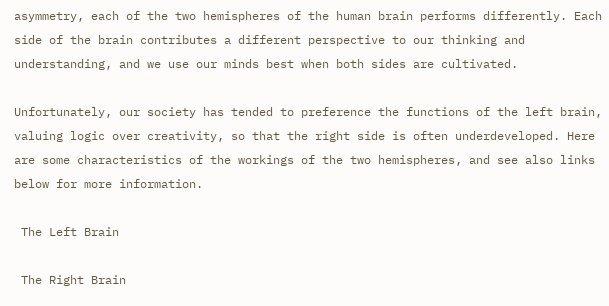asymmetry, each of the two hemispheres of the human brain performs differently. Each side of the brain contributes a different perspective to our thinking and understanding, and we use our minds best when both sides are cultivated.

Unfortunately, our society has tended to preference the functions of the left brain, valuing logic over creativity, so that the right side is often underdeveloped. Here are some characteristics of the workings of the two hemispheres, and see also links below for more information.

 The Left Brain

 The Right Brain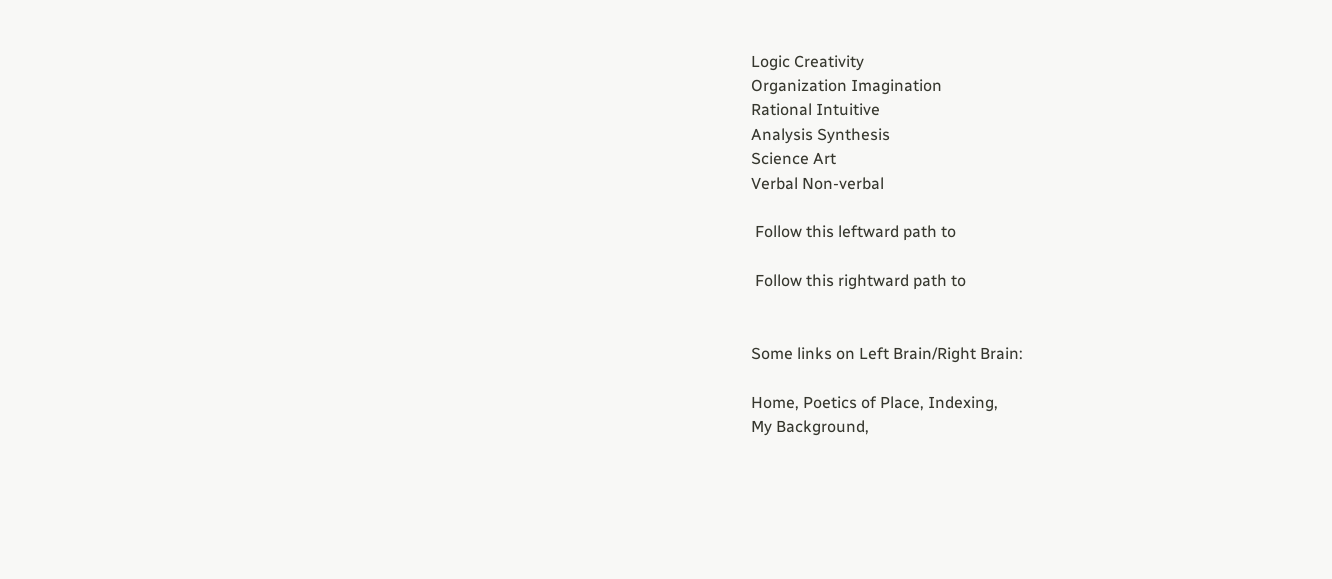Logic Creativity
Organization Imagination
Rational Intuitive
Analysis Synthesis
Science Art
Verbal Non-verbal

 Follow this leftward path to

 Follow this rightward path to


Some links on Left Brain/Right Brain:

Home, Poetics of Place, Indexing,
My Background,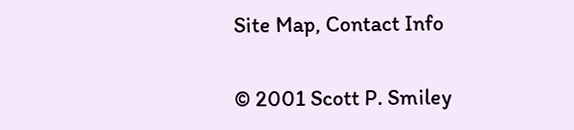Site Map, Contact Info

© 2001 Scott P. Smiley